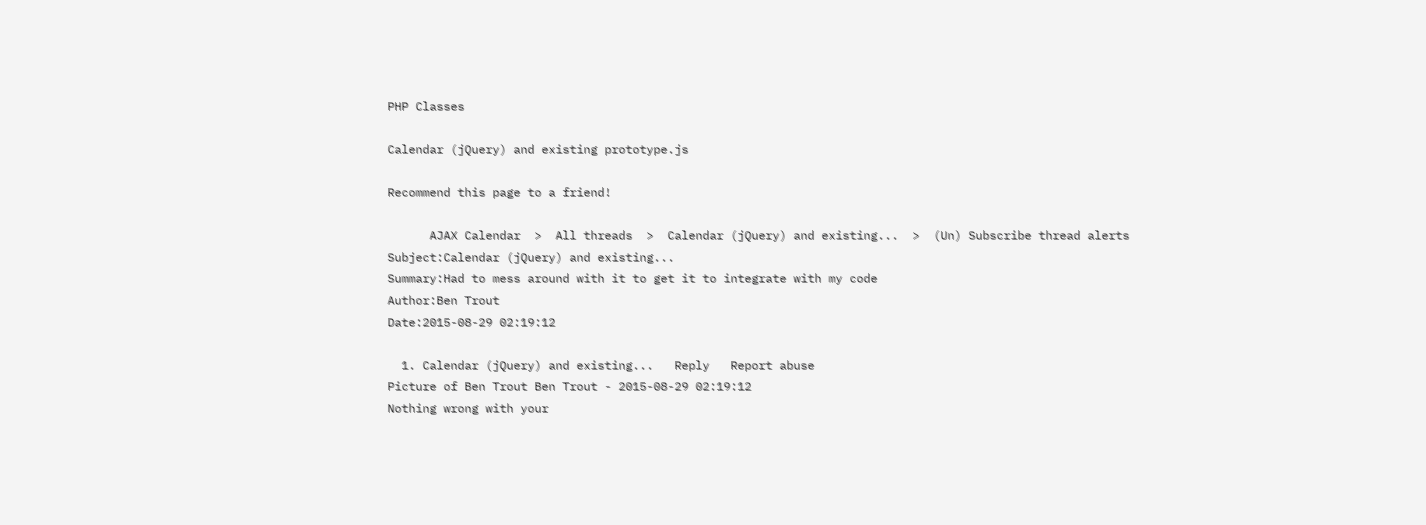PHP Classes

Calendar (jQuery) and existing prototype.js

Recommend this page to a friend!

      AJAX Calendar  >  All threads  >  Calendar (jQuery) and existing...  >  (Un) Subscribe thread alerts
Subject:Calendar (jQuery) and existing...
Summary:Had to mess around with it to get it to integrate with my code
Author:Ben Trout
Date:2015-08-29 02:19:12

  1. Calendar (jQuery) and existing...   Reply   Report abuse
Picture of Ben Trout Ben Trout - 2015-08-29 02:19:12
Nothing wrong with your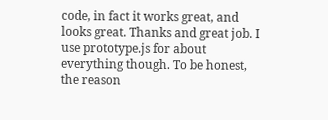code, in fact it works great, and looks great. Thanks and great job. I use prototype.js for about everything though. To be honest, the reason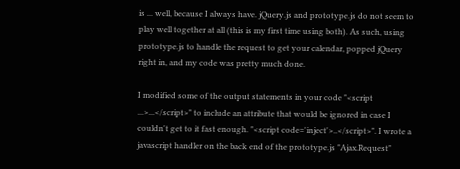is ... well, because I always have. jQuery.js and prototype.js do not seem to play well together at all (this is my first time using both). As such, using prototype.js to handle the request to get your calendar, popped jQuery right in, and my code was pretty much done.

I modified some of the output statements in your code "<script ...>...</script>" to include an attribute that would be ignored in case I couldn't get to it fast enough. "<script code='inject'>..</script>". I wrote a javascript handler on the back end of the prototype.js "Ajax.Request"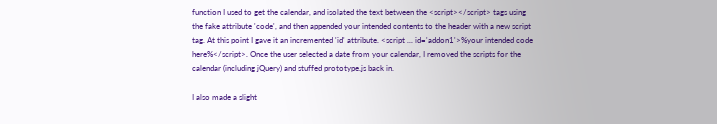function I used to get the calendar, and isolated the text between the <script></script> tags using the fake attribute 'code', and then appended your intended contents to the header with a new script tag. At this point I gave it an incremented 'id' attribute. <script ... id='addon1'>%your intended code here%</script>. Once the user selected a date from your calendar, I removed the scripts for the calendar (including jQuery) and stuffed prototype.js back in.

I also made a slight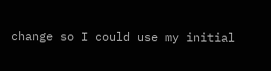change so I could use my initial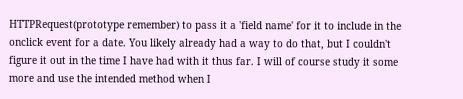HTTPRequest(prototype remember) to pass it a 'field name' for it to include in the onclick event for a date. You likely already had a way to do that, but I couldn't figure it out in the time I have had with it thus far. I will of course study it some more and use the intended method when I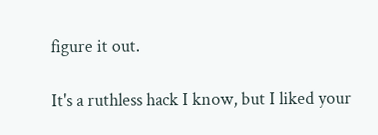figure it out.

It's a ruthless hack I know, but I liked your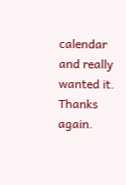calendar and really wanted it. Thanks again.